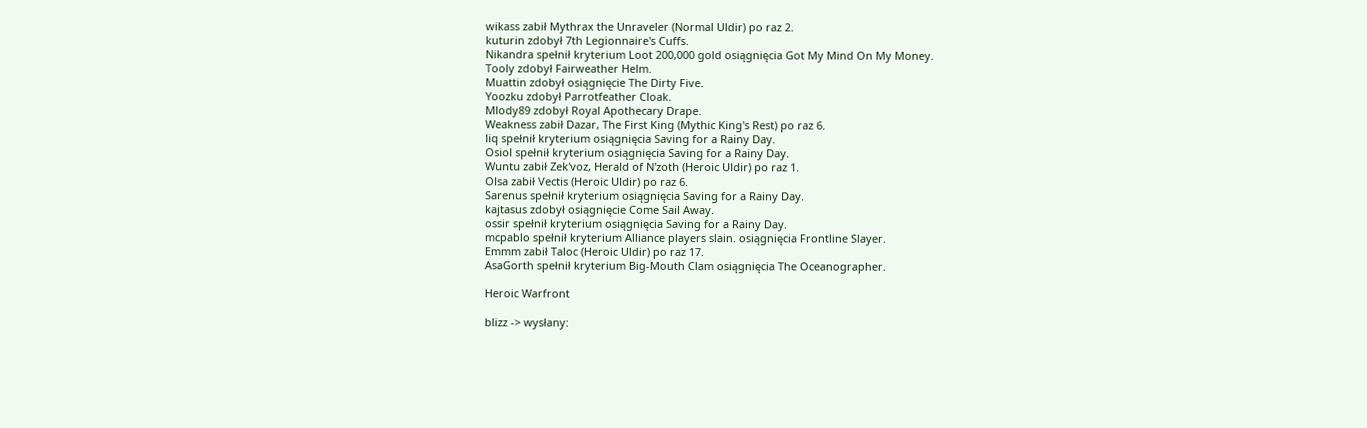wikass zabił Mythrax the Unraveler (Normal Uldir) po raz 2.
kuturin zdobył 7th Legionnaire's Cuffs.
Nikandra spełnił kryterium Loot 200,000 gold osiągnięcia Got My Mind On My Money.
Tooly zdobył Fairweather Helm.
Muattin zdobył osiągnięcie The Dirty Five.
Yoozku zdobył Parrotfeather Cloak.
Mlody89 zdobył Royal Apothecary Drape.
Weakness zabił Dazar, The First King (Mythic King's Rest) po raz 6.
liq spełnił kryterium osiągnięcia Saving for a Rainy Day.
Osiol spełnił kryterium osiągnięcia Saving for a Rainy Day.
Wuntu zabił Zek'voz, Herald of N'zoth (Heroic Uldir) po raz 1.
Olsa zabił Vectis (Heroic Uldir) po raz 6.
Sarenus spełnił kryterium osiągnięcia Saving for a Rainy Day.
kajtasus zdobył osiągnięcie Come Sail Away.
ossir spełnił kryterium osiągnięcia Saving for a Rainy Day.
mcpablo spełnił kryterium Alliance players slain. osiągnięcia Frontline Slayer.
Emmm zabił Taloc (Heroic Uldir) po raz 17.
AsaGorth spełnił kryterium Big-Mouth Clam osiągnięcia The Oceanographer.

Heroic Warfront

blizz -> wysłany: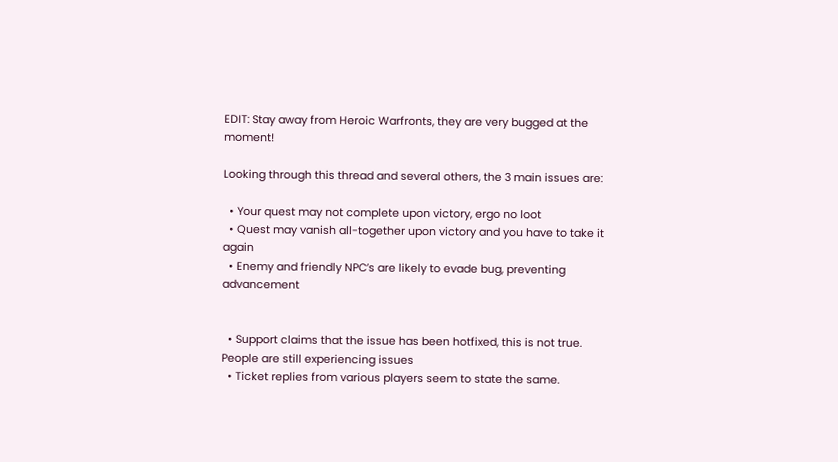EDIT: Stay away from Heroic Warfronts, they are very bugged at the moment!

Looking through this thread and several others, the 3 main issues are:

  • Your quest may not complete upon victory, ergo no loot
  • Quest may vanish all-together upon victory and you have to take it again
  • Enemy and friendly NPC’s are likely to evade bug, preventing advancement


  • Support claims that the issue has been hotfixed, this is not true. People are still experiencing issues
  • Ticket replies from various players seem to state the same.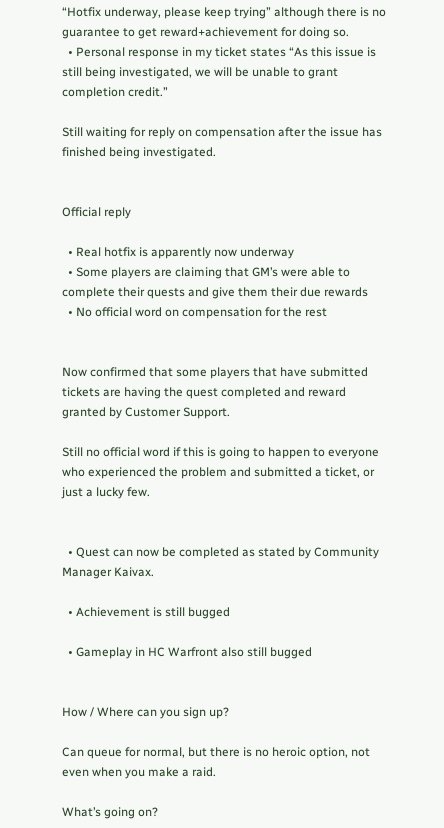“Hotfix underway, please keep trying” although there is no guarantee to get reward+achievement for doing so.
  • Personal response in my ticket states “As this issue is still being investigated, we will be unable to grant completion credit.”

Still waiting for reply on compensation after the issue has finished being investigated.


Official reply

  • Real hotfix is apparently now underway
  • Some players are claiming that GM’s were able to complete their quests and give them their due rewards
  • No official word on compensation for the rest


Now confirmed that some players that have submitted tickets are having the quest completed and reward granted by Customer Support.

Still no official word if this is going to happen to everyone who experienced the problem and submitted a ticket, or just a lucky few.


  • Quest can now be completed as stated by Community Manager Kaivax.

  • Achievement is still bugged

  • Gameplay in HC Warfront also still bugged


How / Where can you sign up?

Can queue for normal, but there is no heroic option, not even when you make a raid.

What’s going on?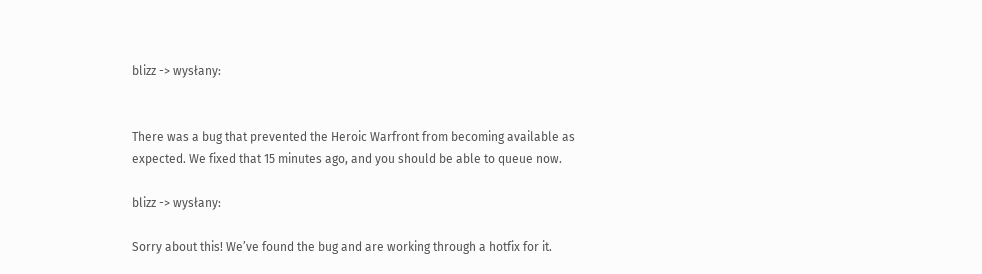blizz -> wysłany:


There was a bug that prevented the Heroic Warfront from becoming available as expected. We fixed that 15 minutes ago, and you should be able to queue now.

blizz -> wysłany:

Sorry about this! We’ve found the bug and are working through a hotfix for it.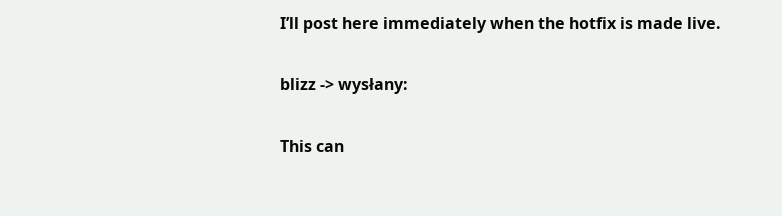I’ll post here immediately when the hotfix is made live.

blizz -> wysłany:

This can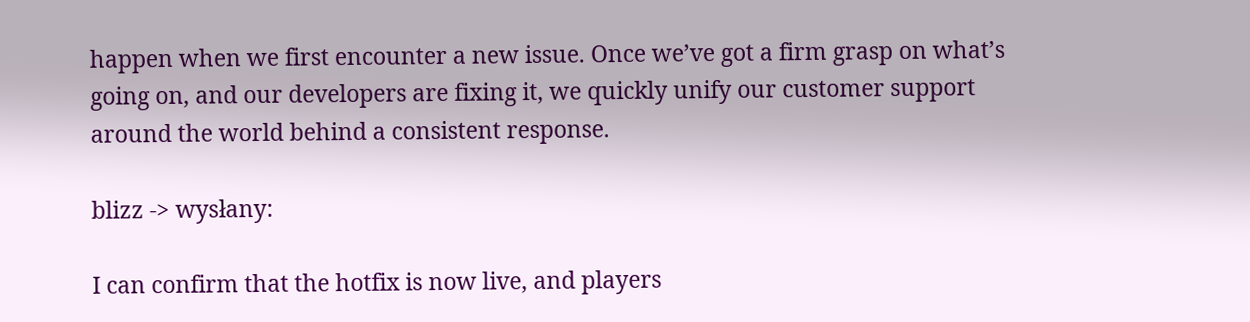happen when we first encounter a new issue. Once we’ve got a firm grasp on what’s going on, and our developers are fixing it, we quickly unify our customer support around the world behind a consistent response.

blizz -> wysłany:

I can confirm that the hotfix is now live, and players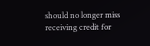should no longer miss receiving credit for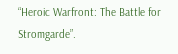“Heroic Warfront: The Battle for Stromgarde”.